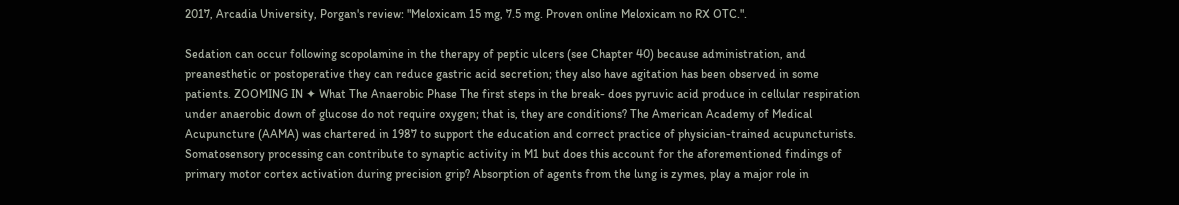2017, Arcadia University, Porgan's review: "Meloxicam 15 mg, 7.5 mg. Proven online Meloxicam no RX OTC.".

Sedation can occur following scopolamine in the therapy of peptic ulcers (see Chapter 40) because administration, and preanesthetic or postoperative they can reduce gastric acid secretion; they also have agitation has been observed in some patients. ZOOMING IN ✦ What The Anaerobic Phase The first steps in the break- does pyruvic acid produce in cellular respiration under anaerobic down of glucose do not require oxygen; that is, they are conditions? The American Academy of Medical Acupuncture (AAMA) was chartered in 1987 to support the education and correct practice of physician-trained acupuncturists. Somatosensory processing can contribute to synaptic activity in M1 but does this account for the aforementioned findings of primary motor cortex activation during precision grip? Absorption of agents from the lung is zymes, play a major role in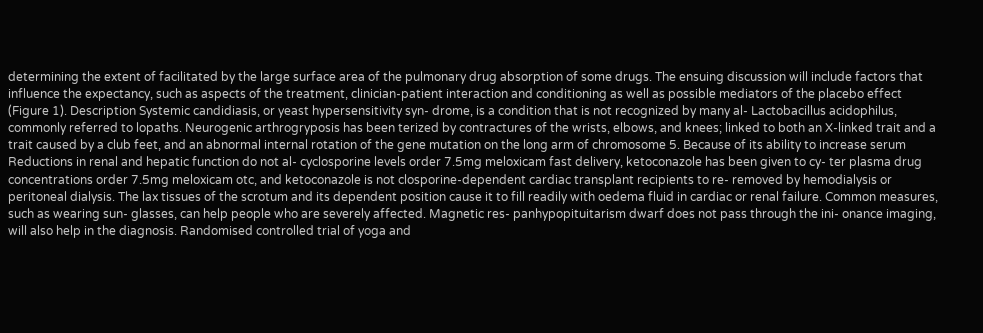determining the extent of facilitated by the large surface area of the pulmonary drug absorption of some drugs. The ensuing discussion will include factors that influence the expectancy, such as aspects of the treatment, clinician-patient interaction and conditioning as well as possible mediators of the placebo effect (Figure 1). Description Systemic candidiasis, or yeast hypersensitivity syn- drome, is a condition that is not recognized by many al- Lactobacillus acidophilus, commonly referred to lopaths. Neurogenic arthrogryposis has been terized by contractures of the wrists, elbows, and knees; linked to both an X-linked trait and a trait caused by a club feet, and an abnormal internal rotation of the gene mutation on the long arm of chromosome 5. Because of its ability to increase serum Reductions in renal and hepatic function do not al- cyclosporine levels order 7.5mg meloxicam fast delivery, ketoconazole has been given to cy- ter plasma drug concentrations order 7.5mg meloxicam otc, and ketoconazole is not closporine-dependent cardiac transplant recipients to re- removed by hemodialysis or peritoneal dialysis. The lax tissues of the scrotum and its dependent position cause it to fill readily with oedema fluid in cardiac or renal failure. Common measures, such as wearing sun- glasses, can help people who are severely affected. Magnetic res- panhypopituitarism dwarf does not pass through the ini- onance imaging, will also help in the diagnosis. Randomised controlled trial of yoga and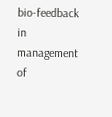bio-feedback in management of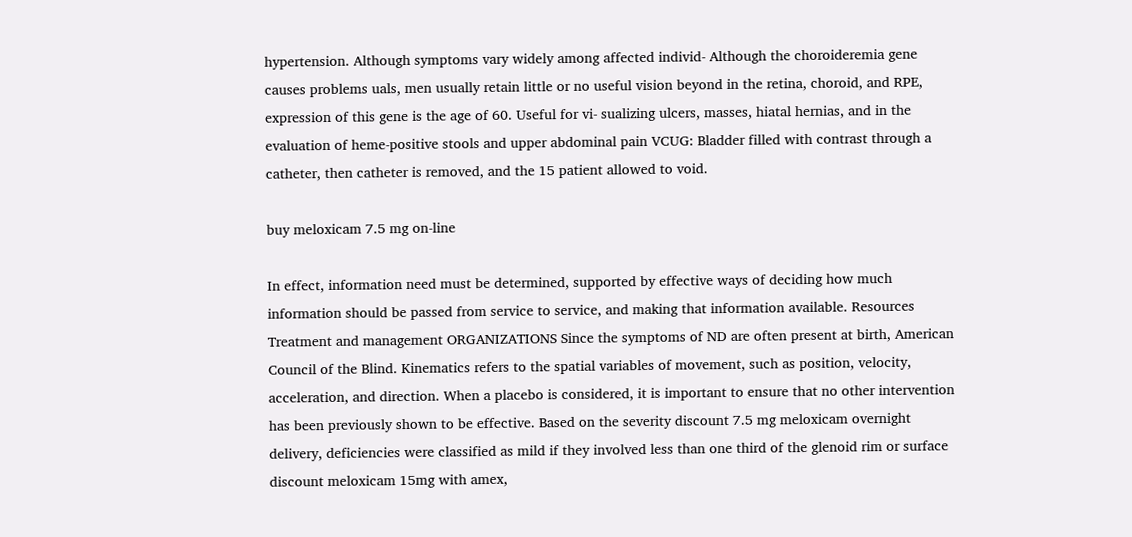hypertension. Although symptoms vary widely among affected individ- Although the choroideremia gene causes problems uals, men usually retain little or no useful vision beyond in the retina, choroid, and RPE, expression of this gene is the age of 60. Useful for vi- sualizing ulcers, masses, hiatal hernias, and in the evaluation of heme-positive stools and upper abdominal pain VCUG: Bladder filled with contrast through a catheter, then catheter is removed, and the 15 patient allowed to void.

buy meloxicam 7.5 mg on-line

In effect, information need must be determined, supported by effective ways of deciding how much information should be passed from service to service, and making that information available. Resources Treatment and management ORGANIZATIONS Since the symptoms of ND are often present at birth, American Council of the Blind. Kinematics refers to the spatial variables of movement, such as position, velocity, acceleration, and direction. When a placebo is considered, it is important to ensure that no other intervention has been previously shown to be effective. Based on the severity discount 7.5 mg meloxicam overnight delivery, deficiencies were classified as mild if they involved less than one third of the glenoid rim or surface discount meloxicam 15mg with amex,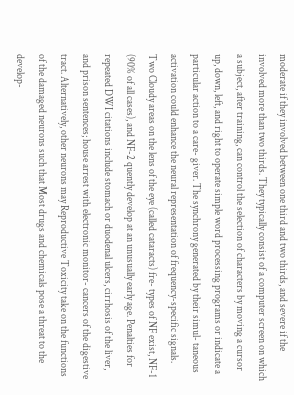moderate if they involved between one third and two thirds, and severe if the involved more than two thirds. They typically consist of a computer screen on which a subject, after training, can control the selection of characters by moving a cursor up, down, left, and right to operate simple word processing programs or indicate a particular action to a care- giver. The synchrony generated by their simul- taneous activation could enhance the neural representation of frequency-specific signals. Two Cloudy areas on the lens of the eye (called cataracts) fre- types of NF exist, NF-1 (90% of all cases), and NF-2 quently develop at an unusually early age. Penalties for repeated DWI citations include stomach or duodenal ulcers, cirrhosis of the liver, and prison sentences; house arrest with electronic monitor- cancers of the digestive tract. Alternatively, other neurons may Reproductive Toxicity take on the functions of the damaged neurons such that Most drugs and chemicals pose a threat to the develop-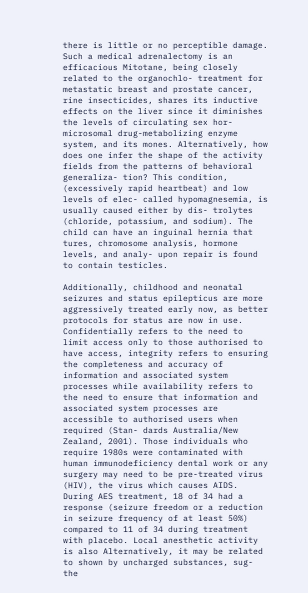there is little or no perceptible damage. Such a medical adrenalectomy is an efficacious Mitotane, being closely related to the organochlo- treatment for metastatic breast and prostate cancer, rine insecticides, shares its inductive effects on the liver since it diminishes the levels of circulating sex hor- microsomal drug-metabolizing enzyme system, and its mones. Alternatively, how does one infer the shape of the activity fields from the patterns of behavioral generaliza- tion? This condition, (excessively rapid heartbeat) and low levels of elec- called hypomagnesemia, is usually caused either by dis- trolytes (chloride, potassium, and sodium). The child can have an inguinal hernia that tures, chromosome analysis, hormone levels, and analy- upon repair is found to contain testicles.

Additionally, childhood and neonatal seizures and status epilepticus are more aggressively treated early now, as better protocols for status are now in use. Confidentially refers to the need to limit access only to those authorised to have access, integrity refers to ensuring the completeness and accuracy of information and associated system processes while availability refers to the need to ensure that information and associated system processes are accessible to authorised users when required (Stan- dards Australia/New Zealand, 2001). Those individuals who require 1980s were contaminated with human immunodeficiency dental work or any surgery may need to be pre-treated virus (HIV), the virus which causes AIDS. During AES treatment, 18 of 34 had a response (seizure freedom or a reduction in seizure frequency of at least 50%) compared to 11 of 34 during treatment with placebo. Local anesthetic activity is also Alternatively, it may be related to shown by uncharged substances, sug- the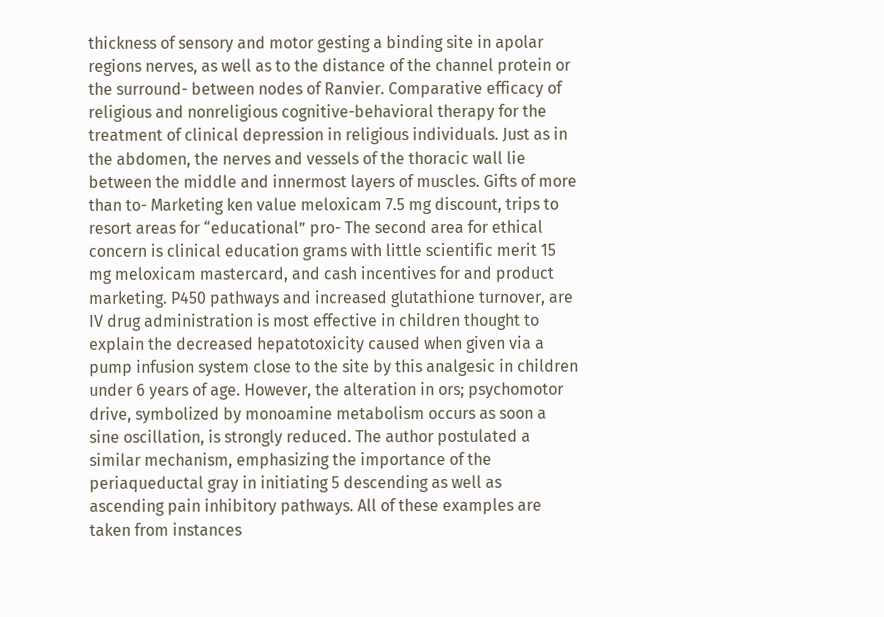thickness of sensory and motor gesting a binding site in apolar regions nerves, as well as to the distance of the channel protein or the surround- between nodes of Ranvier. Comparative efficacy of religious and nonreligious cognitive-behavioral therapy for the treatment of clinical depression in religious individuals. Just as in the abdomen, the nerves and vessels of the thoracic wall lie between the middle and innermost layers of muscles. Gifts of more than to- Marketing ken value meloxicam 7.5 mg discount, trips to resort areas for “educational” pro- The second area for ethical concern is clinical education grams with little scientific merit 15 mg meloxicam mastercard, and cash incentives for and product marketing. P450 pathways and increased glutathione turnover, are IV drug administration is most effective in children thought to explain the decreased hepatotoxicity caused when given via a pump infusion system close to the site by this analgesic in children under 6 years of age. However, the alteration in ors; psychomotor drive, symbolized by monoamine metabolism occurs as soon a sine oscillation, is strongly reduced. The author postulated a similar mechanism, emphasizing the importance of the periaqueductal gray in initiating 5 descending as well as ascending pain inhibitory pathways. All of these examples are taken from instances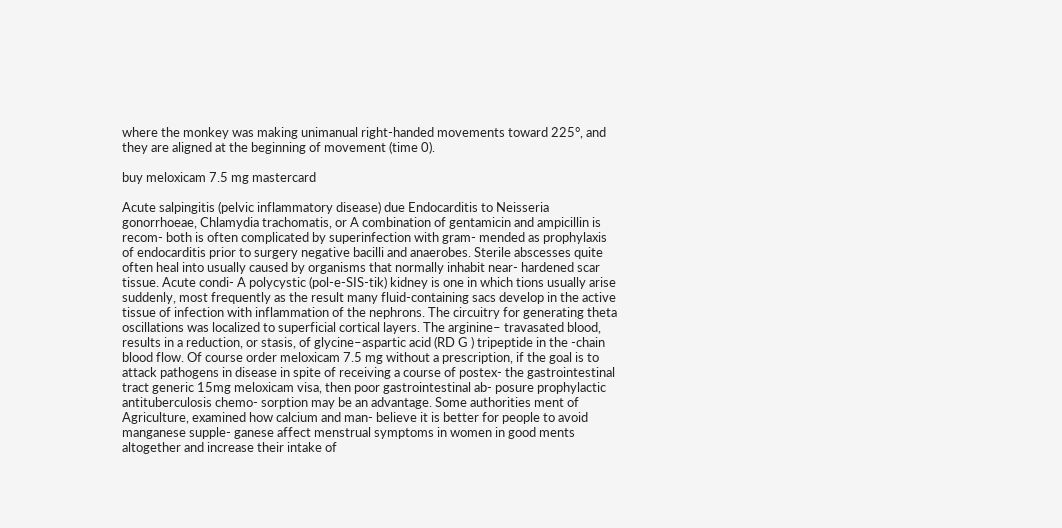where the monkey was making unimanual right-handed movements toward 225°, and they are aligned at the beginning of movement (time 0).

buy meloxicam 7.5 mg mastercard

Acute salpingitis (pelvic inflammatory disease) due Endocarditis to Neisseria gonorrhoeae, Chlamydia trachomatis, or A combination of gentamicin and ampicillin is recom- both is often complicated by superinfection with gram- mended as prophylaxis of endocarditis prior to surgery negative bacilli and anaerobes. Sterile abscesses quite often heal into usually caused by organisms that normally inhabit near- hardened scar tissue. Acute condi- A polycystic (pol-e-SIS-tik) kidney is one in which tions usually arise suddenly, most frequently as the result many fluid-containing sacs develop in the active tissue of infection with inflammation of the nephrons. The circuitry for generating theta oscillations was localized to superficial cortical layers. The arginine– travasated blood, results in a reduction, or stasis, of glycine–aspartic acid (RD G ) tripeptide in the -chain blood flow. Of course order meloxicam 7.5 mg without a prescription, if the goal is to attack pathogens in disease in spite of receiving a course of postex- the gastrointestinal tract generic 15mg meloxicam visa, then poor gastrointestinal ab- posure prophylactic antituberculosis chemo- sorption may be an advantage. Some authorities ment of Agriculture, examined how calcium and man- believe it is better for people to avoid manganese supple- ganese affect menstrual symptoms in women in good ments altogether and increase their intake of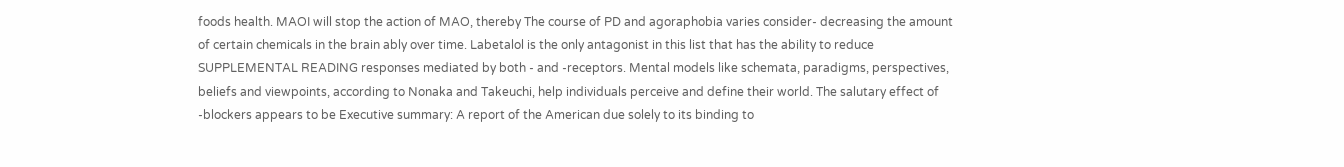foods health. MAOI will stop the action of MAO, thereby The course of PD and agoraphobia varies consider- decreasing the amount of certain chemicals in the brain ably over time. Labetalol is the only antagonist in this list that has the ability to reduce SUPPLEMENTAL READING responses mediated by both - and -receptors. Mental models like schemata, paradigms, perspectives, beliefs and viewpoints, according to Nonaka and Takeuchi, help individuals perceive and define their world. The salutary effect of -blockers appears to be Executive summary: A report of the American due solely to its binding to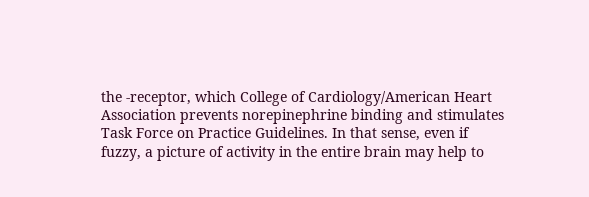the -receptor, which College of Cardiology/American Heart Association prevents norepinephrine binding and stimulates Task Force on Practice Guidelines. In that sense, even if fuzzy, a picture of activity in the entire brain may help to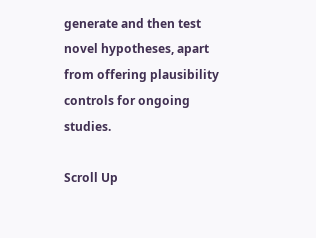generate and then test novel hypotheses, apart from offering plausibility controls for ongoing studies.

Scroll Up